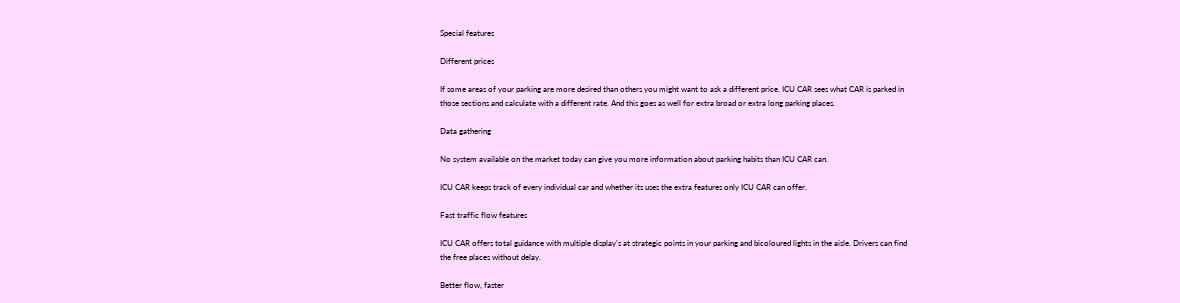Special features

Different prices

If some areas of your parking are more desired than others you might want to ask a different price. ICU CAR sees what CAR is parked in those sections and calculate with a different rate. And this goes as well for extra broad or extra long parking places.

Data gathering

No system available on the market today can give you more information about parking habits than ICU CAR can.

ICU CAR keeps track of every individual car and whether its uses the extra features only ICU CAR can offer.

Fast traffic flow features

ICU CAR offers total guidance with multiple display's at strategic points in your parking and bicoloured lights in the aisle. Drivers can find the free places without delay.

Better flow, faster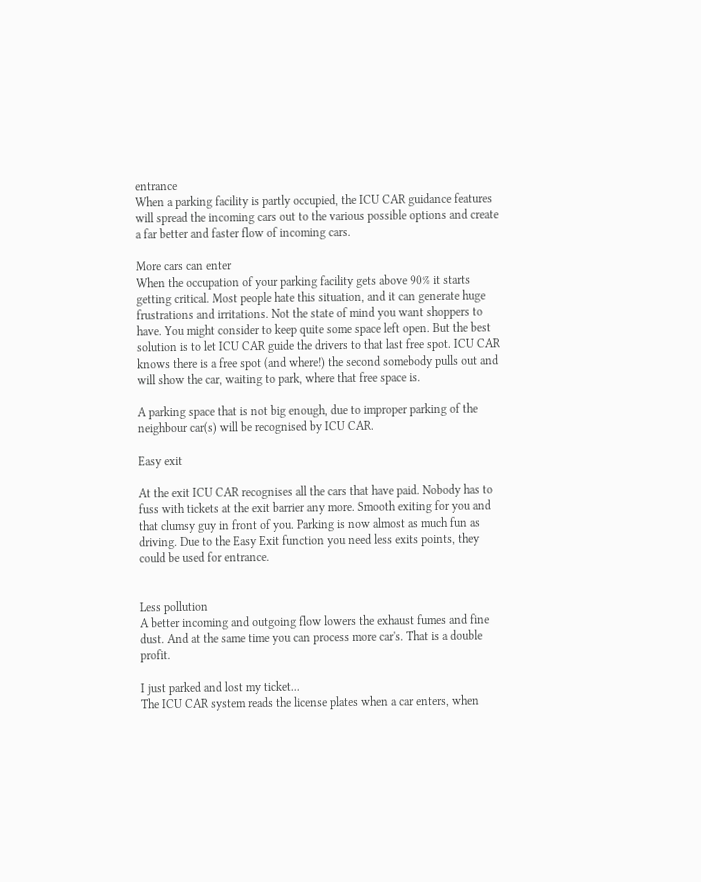entrance
When a parking facility is partly occupied, the ICU CAR guidance features will spread the incoming cars out to the various possible options and create a far better and faster flow of incoming cars.

More cars can enter
When the occupation of your parking facility gets above 90% it starts getting critical. Most people hate this situation, and it can generate huge frustrations and irritations. Not the state of mind you want shoppers to have. You might consider to keep quite some space left open. But the best solution is to let ICU CAR guide the drivers to that last free spot. ICU CAR knows there is a free spot (and where!) the second somebody pulls out and will show the car, waiting to park, where that free space is.

A parking space that is not big enough, due to improper parking of the neighbour car(s) will be recognised by ICU CAR.

Easy exit

At the exit ICU CAR recognises all the cars that have paid. Nobody has to fuss with tickets at the exit barrier any more. Smooth exiting for you and that clumsy guy in front of you. Parking is now almost as much fun as driving. Due to the Easy Exit function you need less exits points, they could be used for entrance.


Less pollution
A better incoming and outgoing flow lowers the exhaust fumes and fine dust. And at the same time you can process more car's. That is a double profit.

I just parked and lost my ticket...
The ICU CAR system reads the license plates when a car enters, when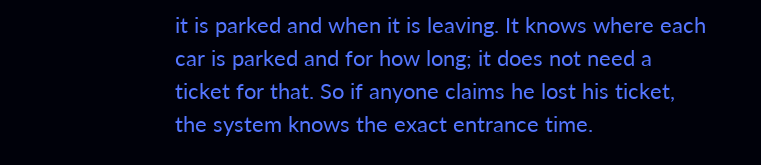it is parked and when it is leaving. It knows where each car is parked and for how long; it does not need a ticket for that. So if anyone claims he lost his ticket, the system knows the exact entrance time.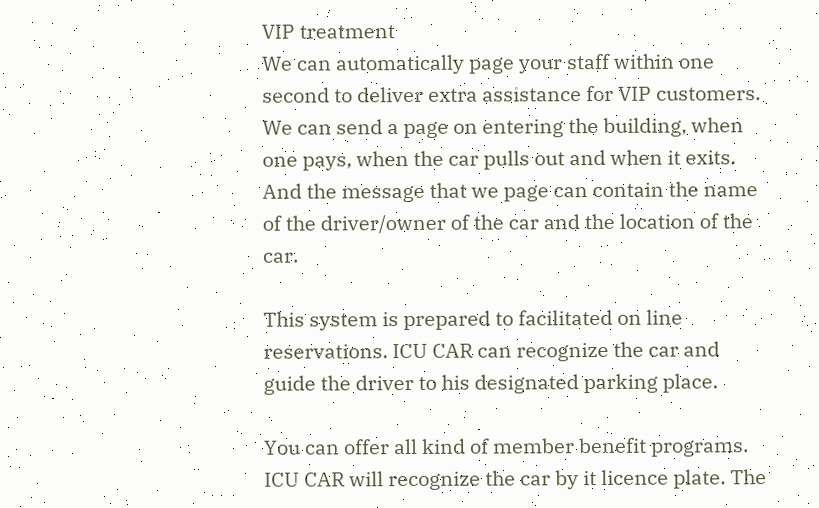VIP treatment
We can automatically page your staff within one second to deliver extra assistance for VIP customers. We can send a page on entering the building, when one pays, when the car pulls out and when it exits. And the message that we page can contain the name of the driver/owner of the car and the location of the car.

This system is prepared to facilitated on line reservations. ICU CAR can recognize the car and guide the driver to his designated parking place.

You can offer all kind of member benefit programs. ICU CAR will recognize the car by it licence plate. The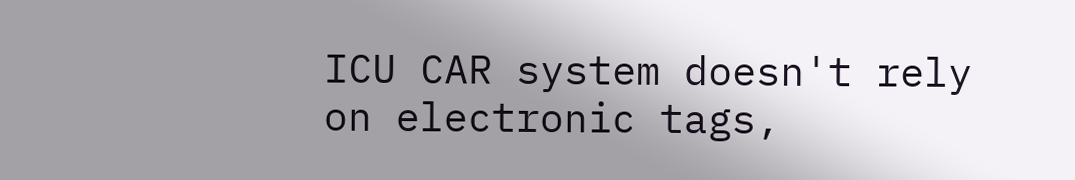ICU CAR system doesn't rely on electronic tags,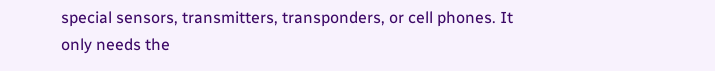special sensors, transmitters, transponders, or cell phones. It only needs the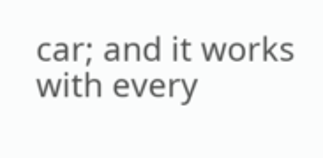car; and it works with every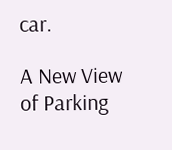car.

A New View of Parking